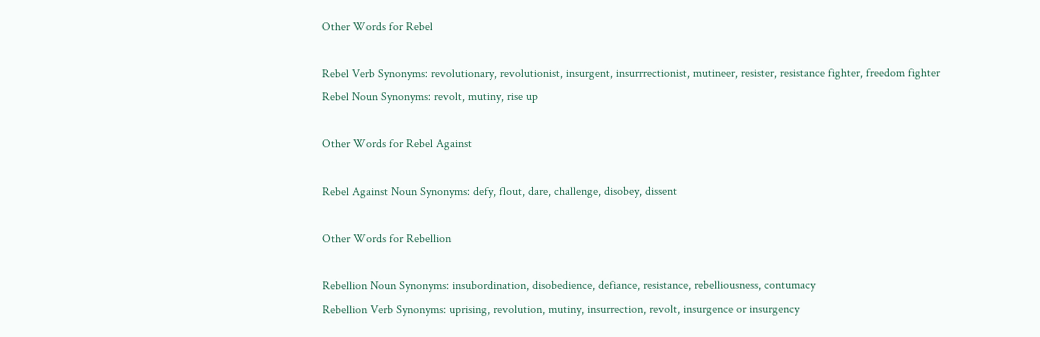Other Words for Rebel

Rebel Verb Synonyms: revolutionary, revolutionist, insurgent, insurrrectionist, mutineer, resister, resistance fighter, freedom fighter
Rebel Noun Synonyms: revolt, mutiny, rise up

Other Words for Rebel Against

Rebel Against Noun Synonyms: defy, flout, dare, challenge, disobey, dissent

Other Words for Rebellion

Rebellion Noun Synonyms: insubordination, disobedience, defiance, resistance, rebelliousness, contumacy
Rebellion Verb Synonyms: uprising, revolution, mutiny, insurrection, revolt, insurgence or insurgency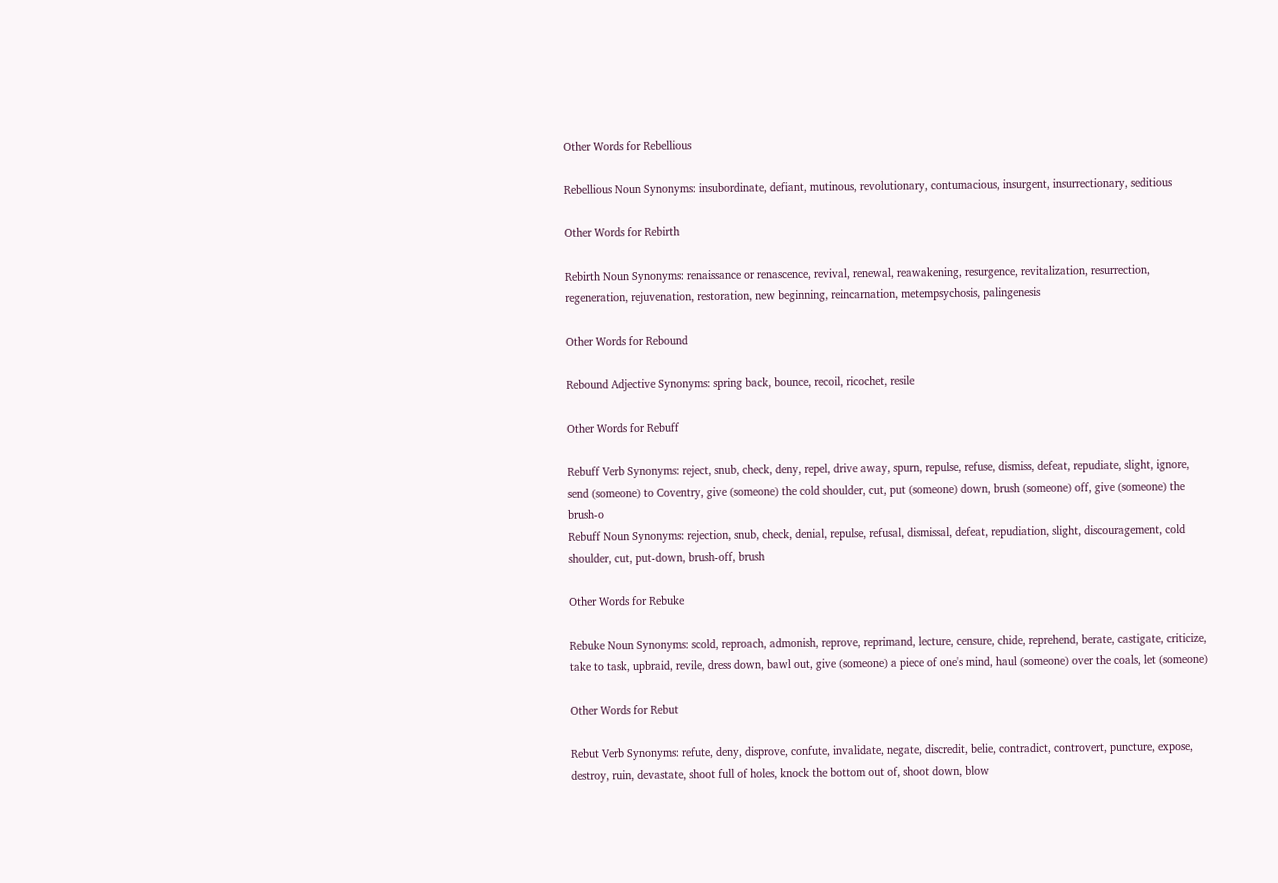Other Words for Rebellious

Rebellious Noun Synonyms: insubordinate, defiant, mutinous, revolutionary, contumacious, insurgent, insurrectionary, seditious

Other Words for Rebirth

Rebirth Noun Synonyms: renaissance or renascence, revival, renewal, reawakening, resurgence, revitalization, resurrection, regeneration, rejuvenation, restoration, new beginning, reincarnation, metempsychosis, palingenesis

Other Words for Rebound

Rebound Adjective Synonyms: spring back, bounce, recoil, ricochet, resile

Other Words for Rebuff

Rebuff Verb Synonyms: reject, snub, check, deny, repel, drive away, spurn, repulse, refuse, dismiss, defeat, repudiate, slight, ignore, send (someone) to Coventry, give (someone) the cold shoulder, cut, put (someone) down, brush (someone) off, give (someone) the brush-o
Rebuff Noun Synonyms: rejection, snub, check, denial, repulse, refusal, dismissal, defeat, repudiation, slight, discouragement, cold shoulder, cut, put-down, brush-off, brush

Other Words for Rebuke

Rebuke Noun Synonyms: scold, reproach, admonish, reprove, reprimand, lecture, censure, chide, reprehend, berate, castigate, criticize, take to task, upbraid, revile, dress down, bawl out, give (someone) a piece of one's mind, haul (someone) over the coals, let (someone)

Other Words for Rebut

Rebut Verb Synonyms: refute, deny, disprove, confute, invalidate, negate, discredit, belie, contradict, controvert, puncture, expose, destroy, ruin, devastate, shoot full of holes, knock the bottom out of, shoot down, blow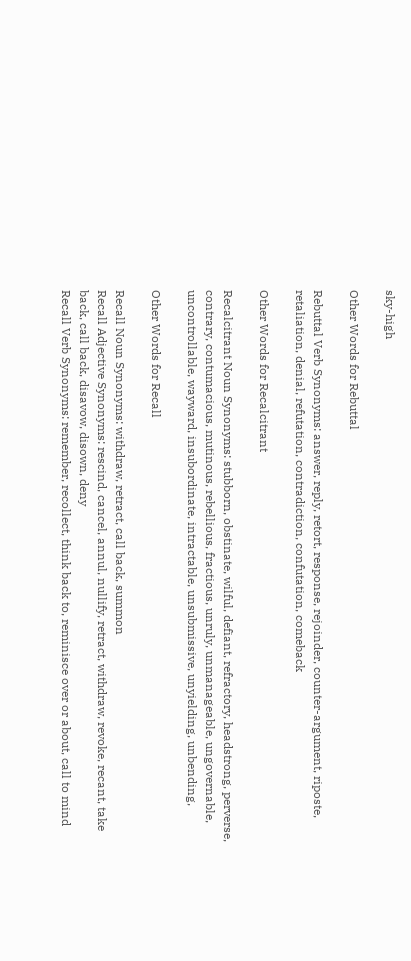sky-high

Other Words for Rebuttal

Rebuttal Verb Synonyms: answer, reply, retort, response, rejoinder, counter-argument, riposte, retaliation, denial, refutation, contradiction, confutation, comeback

Other Words for Recalcitrant

Recalcitrant Noun Synonyms: stubborn, obstinate, wilful, defiant, refractory, headstrong, perverse, contrary, contumacious, mutinous, rebellious, fractious, unruly, unmanageable, ungovernable, uncontrollable, wayward, insubordinate, intractable, unsubmissive, unyielding, unbending,

Other Words for Recall

Recall Noun Synonyms: withdraw, retract, call back, summon
Recall Adjective Synonyms: rescind, cancel, annul, nullify, retract, withdraw, revoke, recant, take back, call back, disavow, disown, deny
Recall Verb Synonyms: remember, recollect, think back to, reminisce over or about, call to mind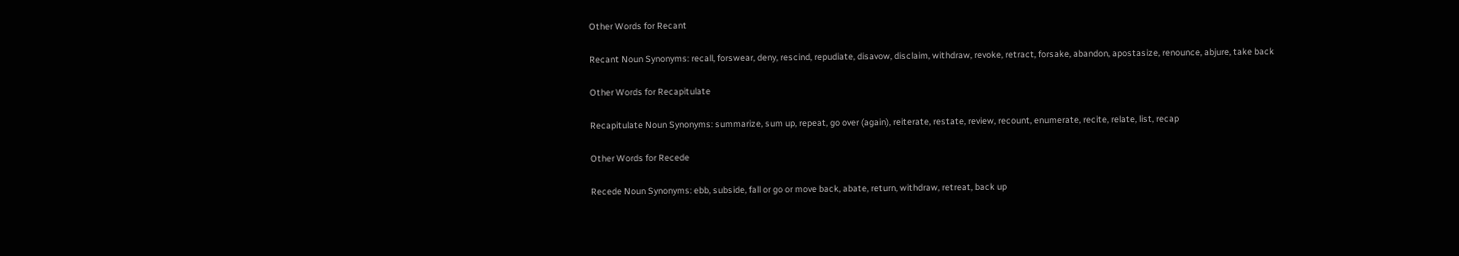Other Words for Recant

Recant Noun Synonyms: recall, forswear, deny, rescind, repudiate, disavow, disclaim, withdraw, revoke, retract, forsake, abandon, apostasize, renounce, abjure, take back

Other Words for Recapitulate

Recapitulate Noun Synonyms: summarize, sum up, repeat, go over (again), reiterate, restate, review, recount, enumerate, recite, relate, list, recap

Other Words for Recede

Recede Noun Synonyms: ebb, subside, fall or go or move back, abate, return, withdraw, retreat, back up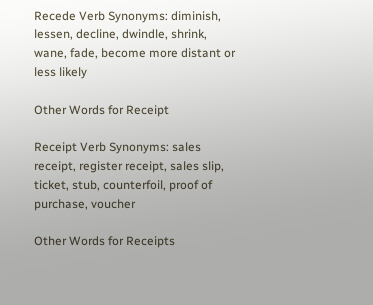Recede Verb Synonyms: diminish, lessen, decline, dwindle, shrink, wane, fade, become more distant or less likely

Other Words for Receipt

Receipt Verb Synonyms: sales receipt, register receipt, sales slip, ticket, stub, counterfoil, proof of purchase, voucher

Other Words for Receipts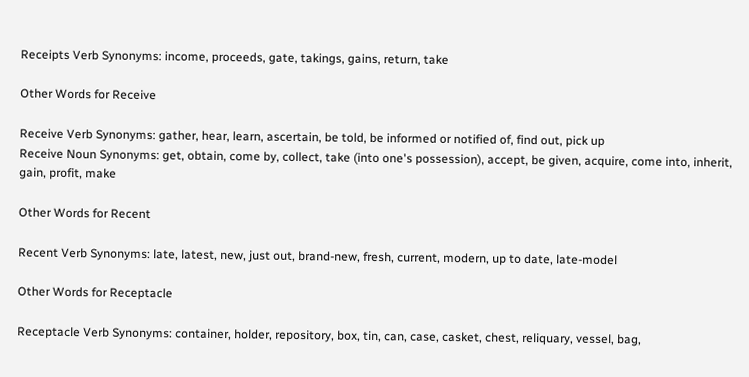Receipts Verb Synonyms: income, proceeds, gate, takings, gains, return, take

Other Words for Receive

Receive Verb Synonyms: gather, hear, learn, ascertain, be told, be informed or notified of, find out, pick up
Receive Noun Synonyms: get, obtain, come by, collect, take (into one's possession), accept, be given, acquire, come into, inherit, gain, profit, make

Other Words for Recent

Recent Verb Synonyms: late, latest, new, just out, brand-new, fresh, current, modern, up to date, late-model

Other Words for Receptacle

Receptacle Verb Synonyms: container, holder, repository, box, tin, can, case, casket, chest, reliquary, vessel, bag,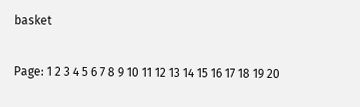basket

Page: 1 2 3 4 5 6 7 8 9 10 11 12 13 14 15 16 17 18 19 20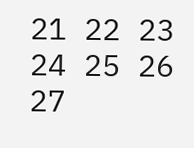21 22 23 24 25 26 27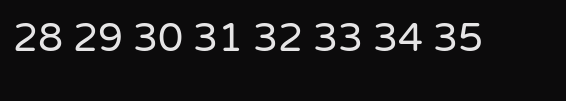28 29 30 31 32 33 34 35